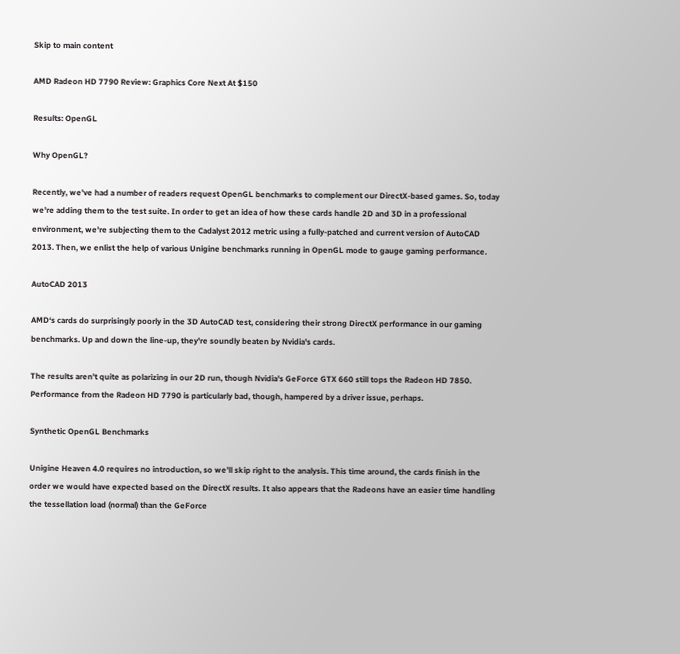Skip to main content

AMD Radeon HD 7790 Review: Graphics Core Next At $150

Results: OpenGL

Why OpenGL?

Recently, we've had a number of readers request OpenGL benchmarks to complement our DirectX-based games. So, today we're adding them to the test suite. In order to get an idea of how these cards handle 2D and 3D in a professional environment, we're subjecting them to the Cadalyst 2012 metric using a fully-patched and current version of AutoCAD 2013. Then, we enlist the help of various Unigine benchmarks running in OpenGL mode to gauge gaming performance.

AutoCAD 2013

AMD‘s cards do surprisingly poorly in the 3D AutoCAD test, considering their strong DirectX performance in our gaming benchmarks. Up and down the line-up, they're soundly beaten by Nvidia's cards.

The results aren't quite as polarizing in our 2D run, though Nvidia's GeForce GTX 660 still tops the Radeon HD 7850. Performance from the Radeon HD 7790 is particularly bad, though, hampered by a driver issue, perhaps.

Synthetic OpenGL Benchmarks

Unigine Heaven 4.0 requires no introduction, so we’ll skip right to the analysis. This time around, the cards finish in the order we would have expected based on the DirectX results. It also appears that the Radeons have an easier time handling the tessellation load (normal) than the GeForce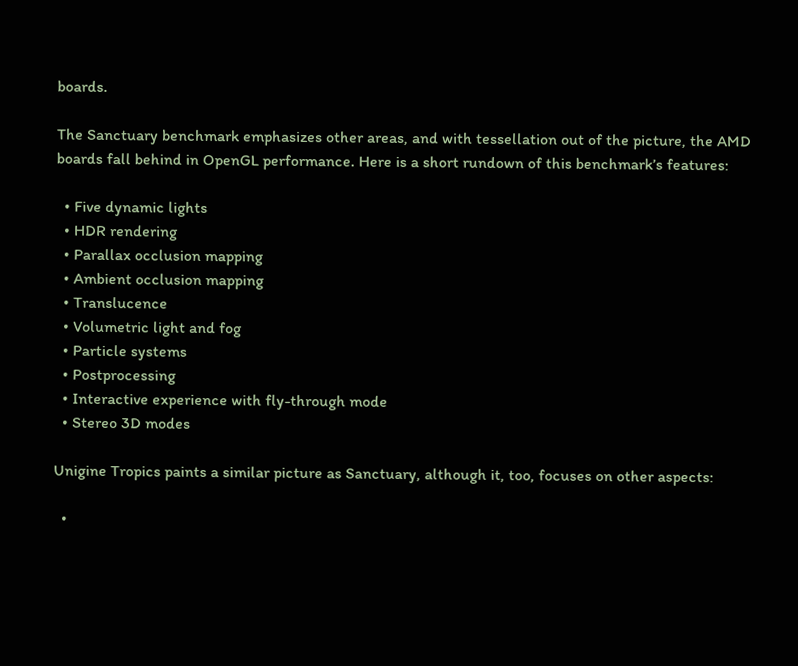boards.

The Sanctuary benchmark emphasizes other areas, and with tessellation out of the picture, the AMD boards fall behind in OpenGL performance. Here is a short rundown of this benchmark’s features:

  • Five dynamic lights
  • HDR rendering
  • Parallax occlusion mapping
  • Ambient occlusion mapping
  • Translucence
  • Volumetric light and fog
  • Particle systems
  • Postprocessing
  • Interactive experience with fly-through mode
  • Stereo 3D modes

Unigine Tropics paints a similar picture as Sanctuary, although it, too, focuses on other aspects:

  •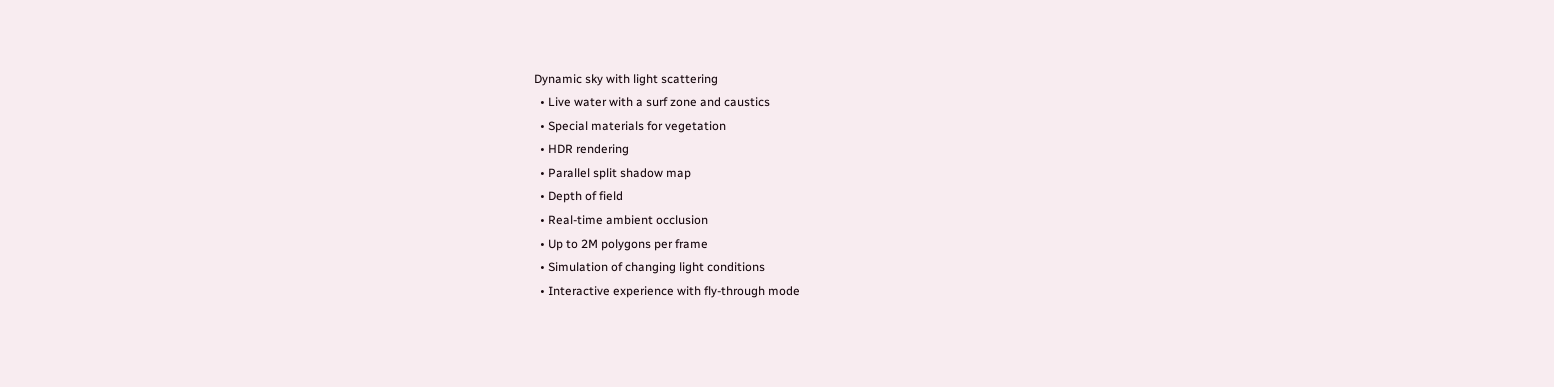Dynamic sky with light scattering
  • Live water with a surf zone and caustics
  • Special materials for vegetation
  • HDR rendering
  • Parallel split shadow map
  • Depth of field
  • Real-time ambient occlusion
  • Up to 2M polygons per frame
  • Simulation of changing light conditions
  • Interactive experience with fly-through mode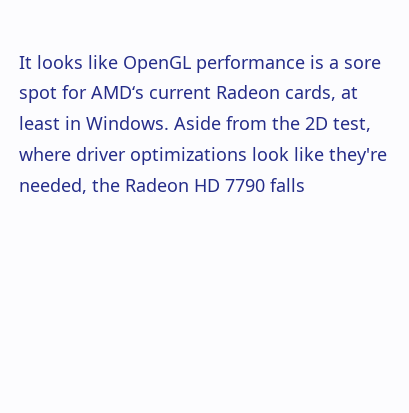It looks like OpenGL performance is a sore spot for AMD‘s current Radeon cards, at least in Windows. Aside from the 2D test, where driver optimizations look like they're needed, the Radeon HD 7790 falls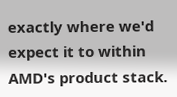exactly where we'd expect it to within AMD's product stack.